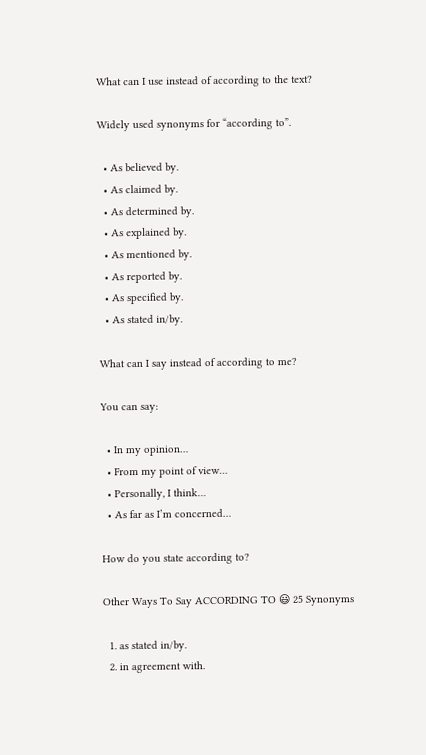What can I use instead of according to the text?

Widely used synonyms for “according to”.

  • As believed by.
  • As claimed by.
  • As determined by.
  • As explained by.
  • As mentioned by.
  • As reported by.
  • As specified by.
  • As stated in/by.

What can I say instead of according to me?

You can say:

  • In my opinion…
  • From my point of view…
  • Personally, I think…
  • As far as I’m concerned…

How do you state according to?

Other Ways To Say ACCORDING TO 😃 25 Synonyms

  1. as stated in/by.
  2. in agreement with.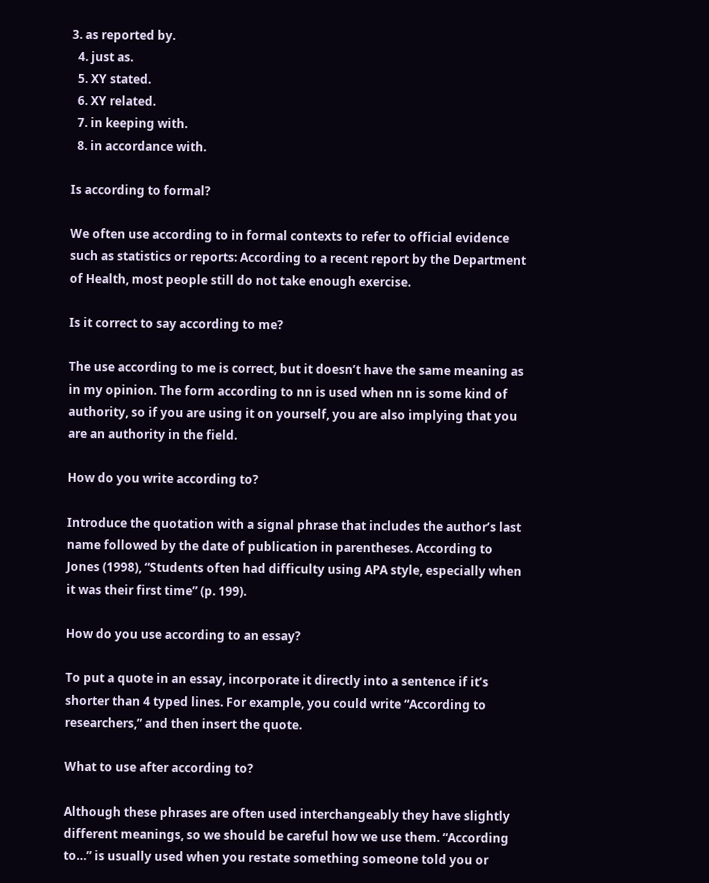3. as reported by.
  4. just as.
  5. XY stated.
  6. XY related.
  7. in keeping with.
  8. in accordance with.

Is according to formal?

We often use according to in formal contexts to refer to official evidence such as statistics or reports: According to a recent report by the Department of Health, most people still do not take enough exercise.

Is it correct to say according to me?

The use according to me is correct, but it doesn’t have the same meaning as in my opinion. The form according to nn is used when nn is some kind of authority, so if you are using it on yourself, you are also implying that you are an authority in the field.

How do you write according to?

Introduce the quotation with a signal phrase that includes the author’s last name followed by the date of publication in parentheses. According to Jones (1998), “Students often had difficulty using APA style, especially when it was their first time” (p. 199).

How do you use according to an essay?

To put a quote in an essay, incorporate it directly into a sentence if it’s shorter than 4 typed lines. For example, you could write “According to researchers,” and then insert the quote.

What to use after according to?

Although these phrases are often used interchangeably they have slightly different meanings, so we should be careful how we use them. “According to…” is usually used when you restate something someone told you or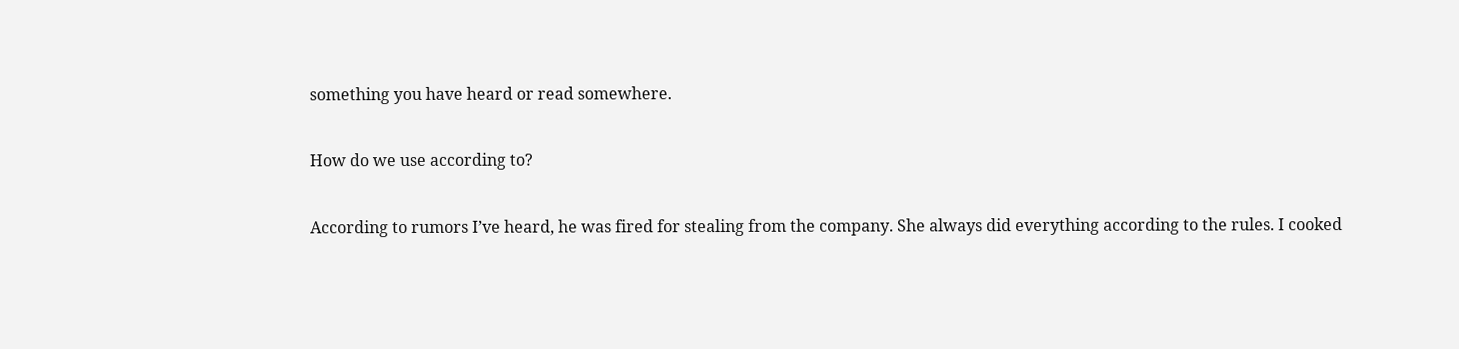something you have heard or read somewhere.

How do we use according to?

According to rumors I’ve heard, he was fired for stealing from the company. She always did everything according to the rules. I cooked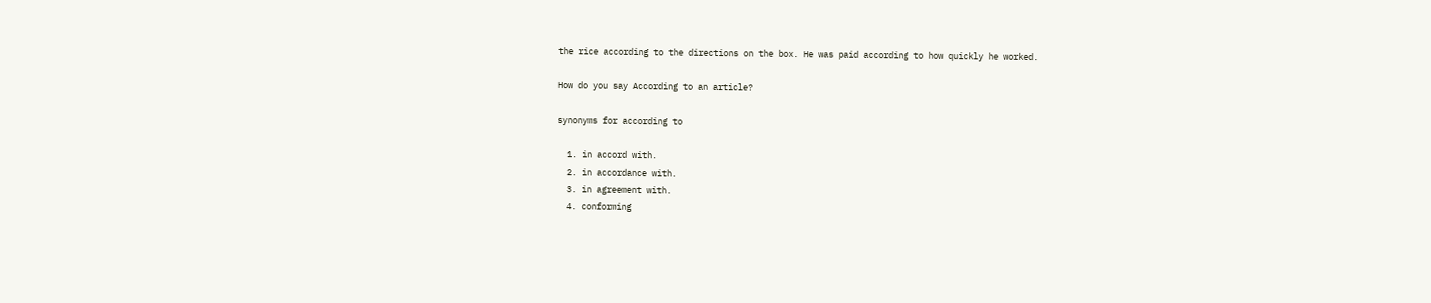the rice according to the directions on the box. He was paid according to how quickly he worked.

How do you say According to an article?

synonyms for according to

  1. in accord with.
  2. in accordance with.
  3. in agreement with.
  4. conforming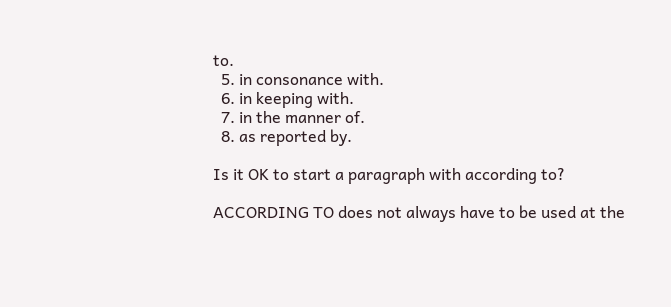to.
  5. in consonance with.
  6. in keeping with.
  7. in the manner of.
  8. as reported by.

Is it OK to start a paragraph with according to?

ACCORDING TO does not always have to be used at the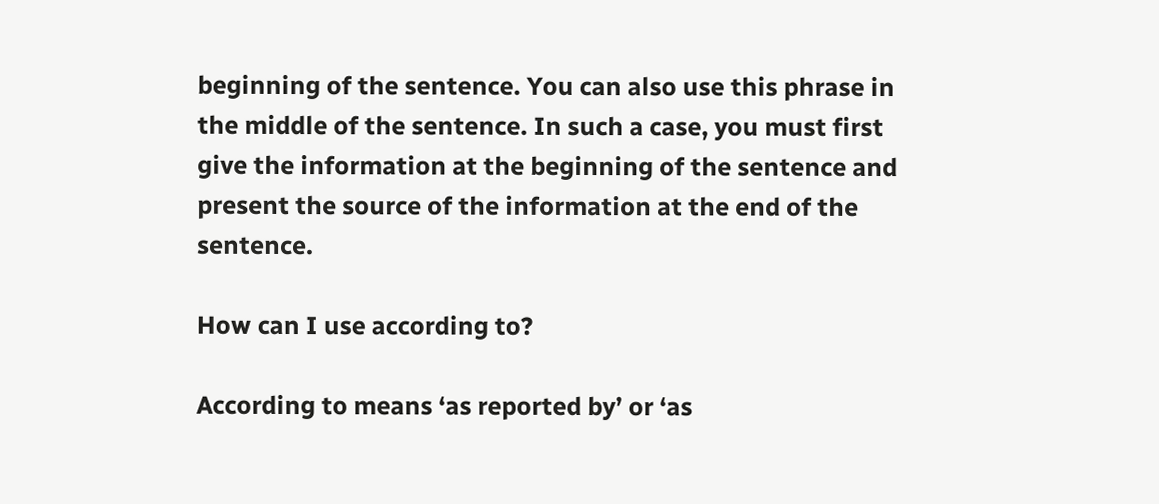beginning of the sentence. You can also use this phrase in the middle of the sentence. In such a case, you must first give the information at the beginning of the sentence and present the source of the information at the end of the sentence.

How can I use according to?

According to means ‘as reported by’ or ‘as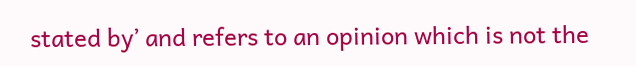stated by’ and refers to an opinion which is not the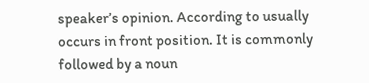speaker’s opinion. According to usually occurs in front position. It is commonly followed by a noun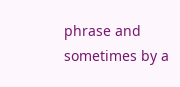phrase and sometimes by a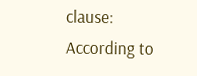clause: According to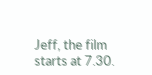Jeff, the film starts at 7.30.